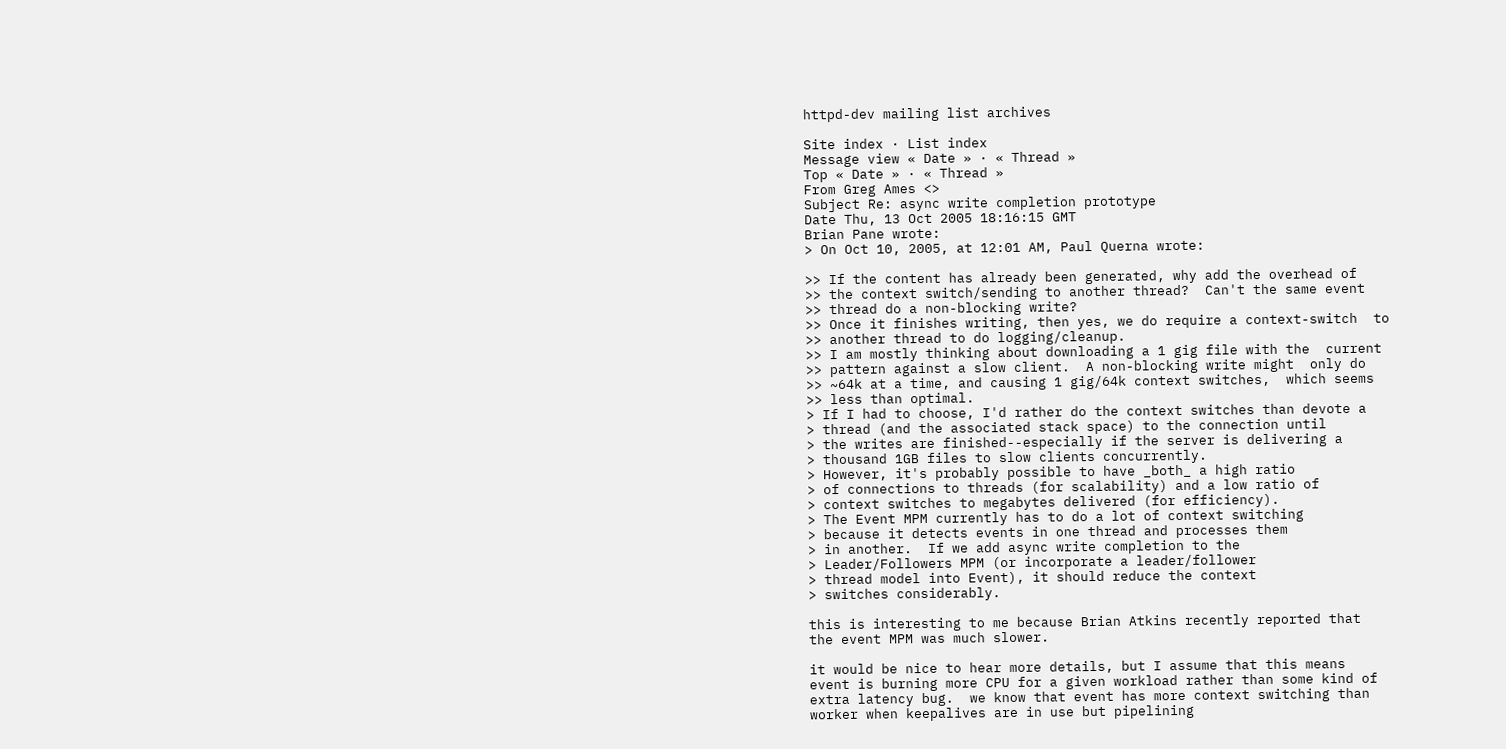httpd-dev mailing list archives

Site index · List index
Message view « Date » · « Thread »
Top « Date » · « Thread »
From Greg Ames <>
Subject Re: async write completion prototype
Date Thu, 13 Oct 2005 18:16:15 GMT
Brian Pane wrote:
> On Oct 10, 2005, at 12:01 AM, Paul Querna wrote:

>> If the content has already been generated, why add the overhead of
>> the context switch/sending to another thread?  Can't the same event
>> thread do a non-blocking write?
>> Once it finishes writing, then yes, we do require a context-switch  to
>> another thread to do logging/cleanup.
>> I am mostly thinking about downloading a 1 gig file with the  current
>> pattern against a slow client.  A non-blocking write might  only do
>> ~64k at a time, and causing 1 gig/64k context switches,  which seems
>> less than optimal.
> If I had to choose, I'd rather do the context switches than devote a
> thread (and the associated stack space) to the connection until
> the writes are finished--especially if the server is delivering a
> thousand 1GB files to slow clients concurrently.
> However, it's probably possible to have _both_ a high ratio
> of connections to threads (for scalability) and a low ratio of
> context switches to megabytes delivered (for efficiency).
> The Event MPM currently has to do a lot of context switching
> because it detects events in one thread and processes them
> in another.  If we add async write completion to the
> Leader/Followers MPM (or incorporate a leader/follower
> thread model into Event), it should reduce the context
> switches considerably.

this is interesting to me because Brian Atkins recently reported that
the event MPM was much slower.

it would be nice to hear more details, but I assume that this means
event is burning more CPU for a given workload rather than some kind of
extra latency bug.  we know that event has more context switching than
worker when keepalives are in use but pipelining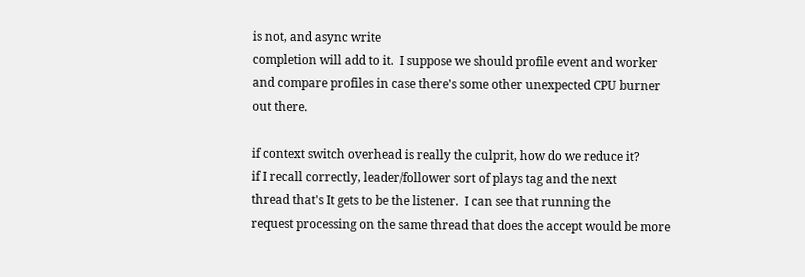is not, and async write
completion will add to it.  I suppose we should profile event and worker
and compare profiles in case there's some other unexpected CPU burner
out there.

if context switch overhead is really the culprit, how do we reduce it?
if I recall correctly, leader/follower sort of plays tag and the next
thread that's It gets to be the listener.  I can see that running the
request processing on the same thread that does the accept would be more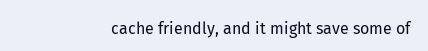cache friendly, and it might save some of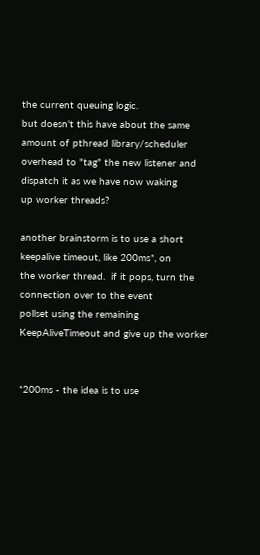the current queuing logic.
but doesn't this have about the same amount of pthread library/scheduler
overhead to "tag" the new listener and dispatch it as we have now waking
up worker threads?

another brainstorm is to use a short keepalive timeout, like 200ms*, on
the worker thread.  if it pops, turn the connection over to the event
pollset using the remaining KeepAliveTimeout and give up the worker


*200ms - the idea is to use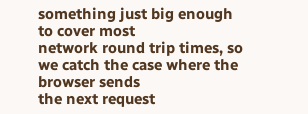something just big enough to cover most
network round trip times, so we catch the case where the browser sends
the next request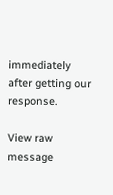immediately after getting our response.

View raw message